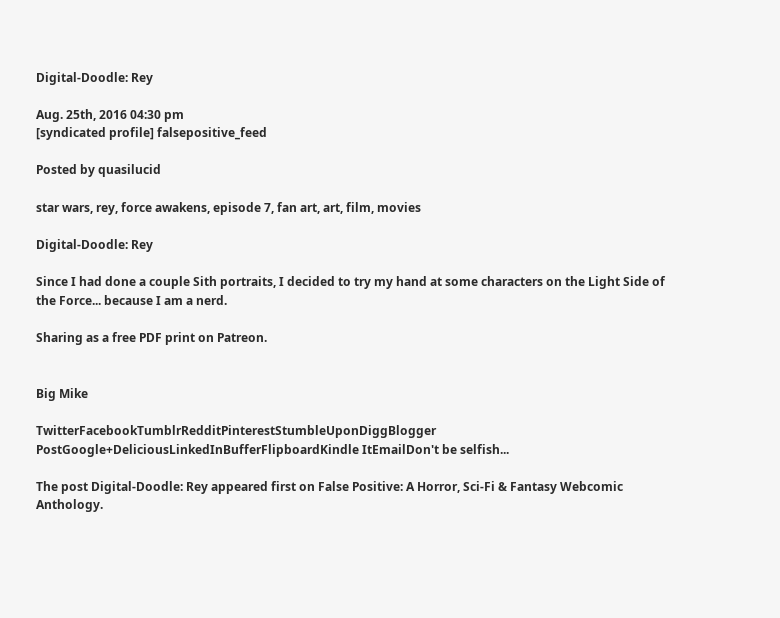Digital-Doodle: Rey

Aug. 25th, 2016 04:30 pm
[syndicated profile] falsepositive_feed

Posted by quasilucid

star wars, rey, force awakens, episode 7, fan art, art, film, movies

Digital-Doodle: Rey

Since I had done a couple Sith portraits, I decided to try my hand at some characters on the Light Side of the Force... because I am a nerd.

Sharing as a free PDF print on Patreon.


Big Mike

TwitterFacebookTumblrRedditPinterestStumbleUponDiggBlogger PostGoogle+DeliciousLinkedInBufferFlipboardKindle ItEmailDon't be selfish...

The post Digital-Doodle: Rey appeared first on False Positive: A Horror, Sci-Fi & Fantasy Webcomic Anthology.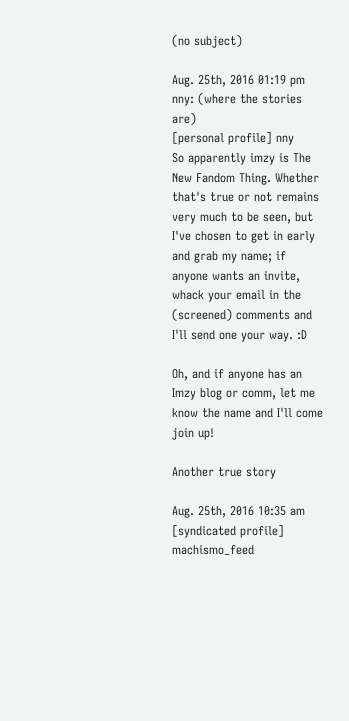(no subject)

Aug. 25th, 2016 01:19 pm
nny: (where the stories are)
[personal profile] nny
So apparently imzy is The New Fandom Thing. Whether that's true or not remains very much to be seen, but I've chosen to get in early and grab my name; if anyone wants an invite, whack your email in the (screened) comments and I'll send one your way. :D

Oh, and if anyone has an Imzy blog or comm, let me know the name and I'll come join up!

Another true story

Aug. 25th, 2016 10:35 am
[syndicated profile] machismo_feed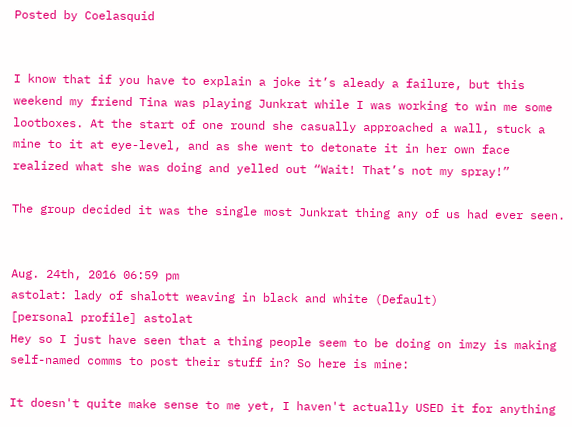Posted by Coelasquid


I know that if you have to explain a joke it’s aleady a failure, but this weekend my friend Tina was playing Junkrat while I was working to win me some lootboxes. At the start of one round she casually approached a wall, stuck a mine to it at eye-level, and as she went to detonate it in her own face realized what she was doing and yelled out “Wait! That’s not my spray!”

The group decided it was the single most Junkrat thing any of us had ever seen.


Aug. 24th, 2016 06:59 pm
astolat: lady of shalott weaving in black and white (Default)
[personal profile] astolat
Hey so I just have seen that a thing people seem to be doing on imzy is making self-named comms to post their stuff in? So here is mine:

It doesn't quite make sense to me yet, I haven't actually USED it for anything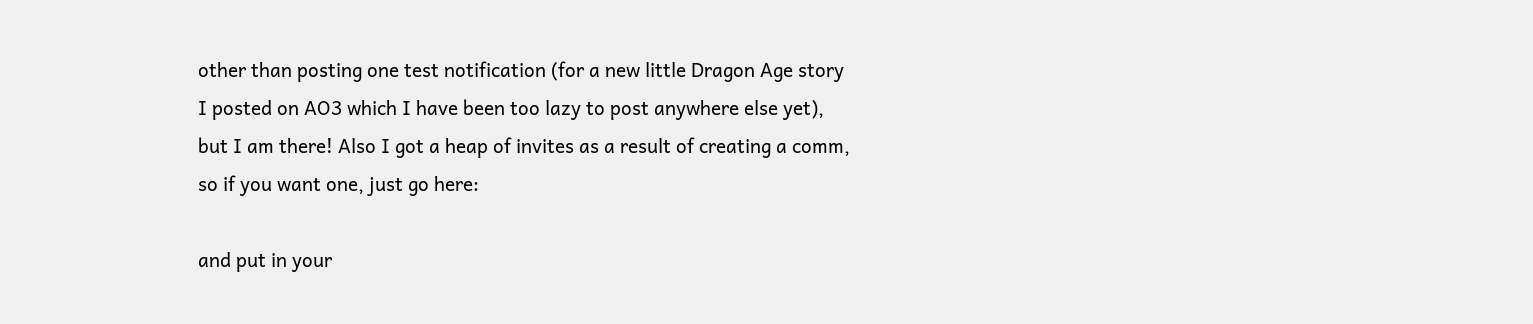other than posting one test notification (for a new little Dragon Age story I posted on AO3 which I have been too lazy to post anywhere else yet), but I am there! Also I got a heap of invites as a result of creating a comm, so if you want one, just go here:

and put in your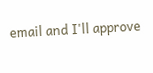email and I'll approve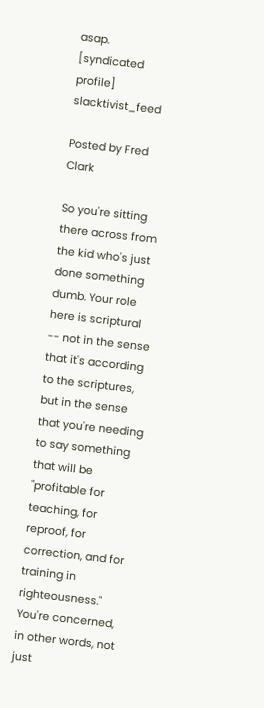asap.
[syndicated profile] slacktivist_feed

Posted by Fred Clark

So you're sitting there across from the kid who's just done something dumb. Your role here is scriptural -- not in the sense that it's according to the scriptures, but in the sense that you're needing to say something that will be "profitable for teaching, for reproof, for correction, and for training in righteousness." You're concerned, in other words, not just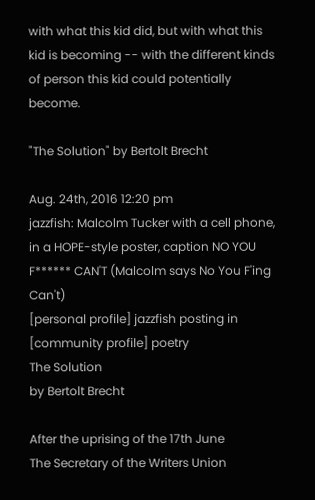with what this kid did, but with what this kid is becoming -- with the different kinds of person this kid could potentially become.

"The Solution" by Bertolt Brecht

Aug. 24th, 2016 12:20 pm
jazzfish: Malcolm Tucker with a cell phone, in a HOPE-style poster, caption NO YOU F****** CAN'T (Malcolm says No You F'ing Can't)
[personal profile] jazzfish posting in [community profile] poetry
The Solution
by Bertolt Brecht

After the uprising of the 17th June
The Secretary of the Writers Union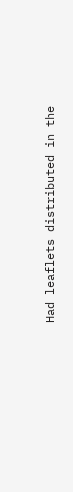Had leaflets distributed in the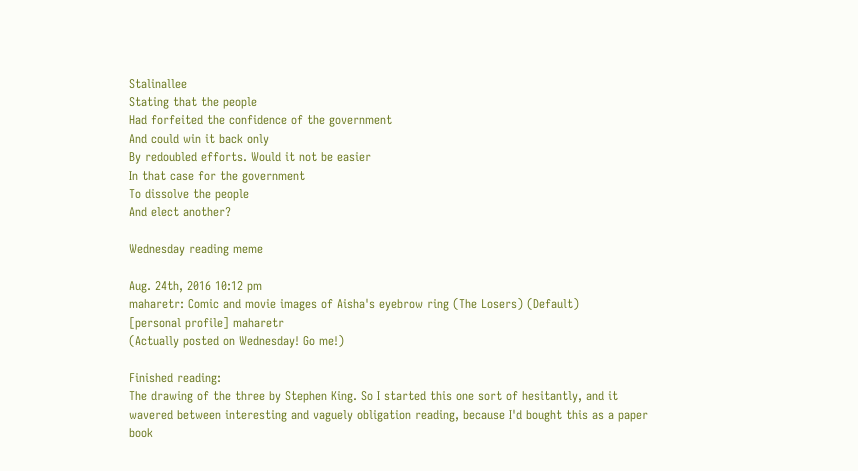Stalinallee
Stating that the people
Had forfeited the confidence of the government
And could win it back only
By redoubled efforts. Would it not be easier
In that case for the government
To dissolve the people
And elect another?

Wednesday reading meme

Aug. 24th, 2016 10:12 pm
maharetr: Comic and movie images of Aisha's eyebrow ring (The Losers) (Default)
[personal profile] maharetr
(Actually posted on Wednesday! Go me!)

Finished reading:
The drawing of the three by Stephen King. So I started this one sort of hesitantly, and it wavered between interesting and vaguely obligation reading, because I'd bought this as a paper book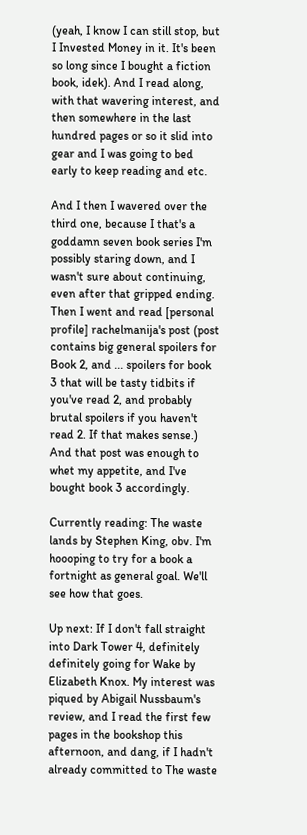(yeah, I know I can still stop, but I Invested Money in it. It's been so long since I bought a fiction book, idek). And I read along, with that wavering interest, and then somewhere in the last hundred pages or so it slid into gear and I was going to bed early to keep reading and etc.

And I then I wavered over the third one, because I that's a goddamn seven book series I'm possibly staring down, and I wasn't sure about continuing, even after that gripped ending. Then I went and read [personal profile] rachelmanija's post (post contains big general spoilers for Book 2, and ... spoilers for book 3 that will be tasty tidbits if you've read 2, and probably brutal spoilers if you haven't read 2. If that makes sense.) And that post was enough to whet my appetite, and I've bought book 3 accordingly.

Currently reading: The waste lands by Stephen King, obv. I'm hoooping to try for a book a fortnight as general goal. We'll see how that goes.

Up next: If I don't fall straight into Dark Tower 4, definitely definitely going for Wake by Elizabeth Knox. My interest was piqued by Abigail Nussbaum's review, and I read the first few pages in the bookshop this afternoon, and dang, if I hadn't already committed to The waste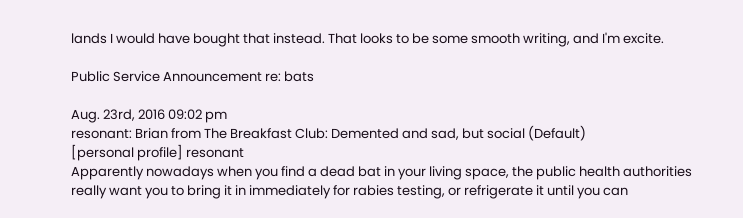lands I would have bought that instead. That looks to be some smooth writing, and I'm excite.

Public Service Announcement re: bats

Aug. 23rd, 2016 09:02 pm
resonant: Brian from The Breakfast Club: Demented and sad, but social (Default)
[personal profile] resonant
Apparently nowadays when you find a dead bat in your living space, the public health authorities really want you to bring it in immediately for rabies testing, or refrigerate it until you can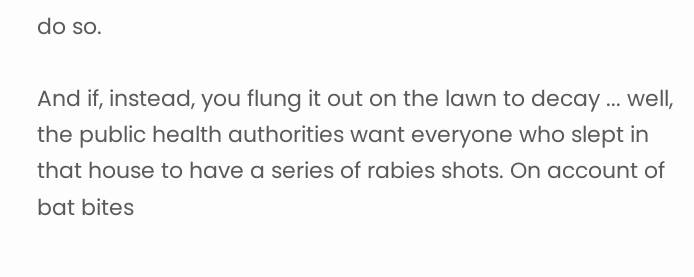do so.

And if, instead, you flung it out on the lawn to decay ... well, the public health authorities want everyone who slept in that house to have a series of rabies shots. On account of bat bites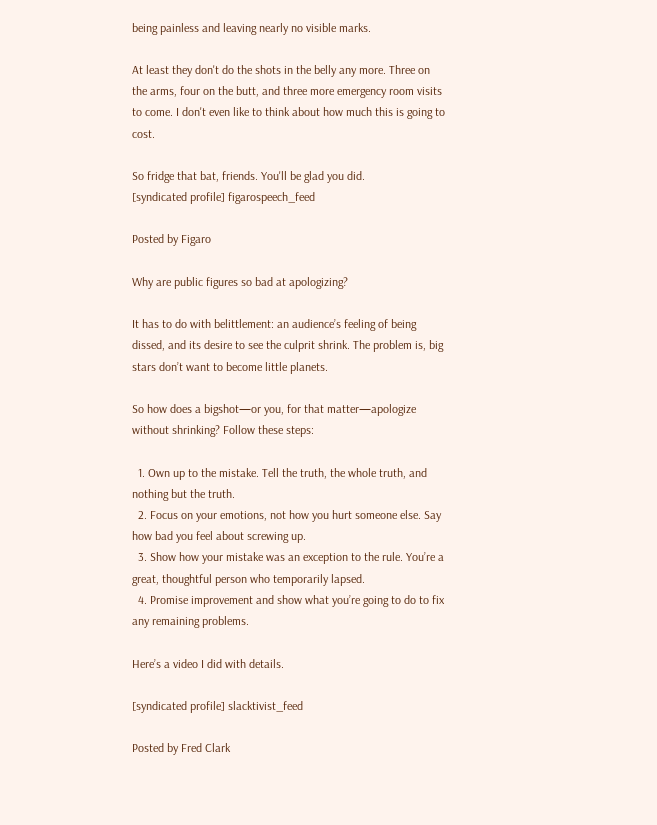being painless and leaving nearly no visible marks.

At least they don't do the shots in the belly any more. Three on the arms, four on the butt, and three more emergency room visits to come. I don't even like to think about how much this is going to cost.

So fridge that bat, friends. You'll be glad you did.
[syndicated profile] figarospeech_feed

Posted by Figaro

Why are public figures so bad at apologizing?

It has to do with belittlement: an audience’s feeling of being dissed, and its desire to see the culprit shrink. The problem is, big stars don’t want to become little planets.

So how does a bigshot—or you, for that matter—apologize without shrinking? Follow these steps:

  1. Own up to the mistake. Tell the truth, the whole truth, and nothing but the truth.
  2. Focus on your emotions, not how you hurt someone else. Say how bad you feel about screwing up.
  3. Show how your mistake was an exception to the rule. You’re a great, thoughtful person who temporarily lapsed.
  4. Promise improvement and show what you’re going to do to fix any remaining problems.

Here’s a video I did with details.

[syndicated profile] slacktivist_feed

Posted by Fred Clark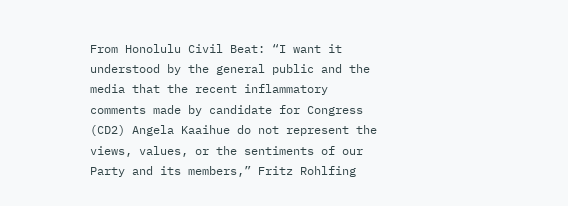From Honolulu Civil Beat: “I want it understood by the general public and the media that the recent inflammatory comments made by candidate for Congress (CD2) Angela Kaaihue do not represent the views, values, or the sentiments of our Party and its members,” Fritz Rohlfing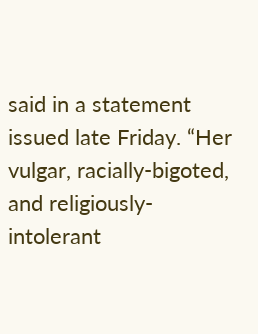said in a statement issued late Friday. “Her vulgar, racially-bigoted, and religiously-intolerant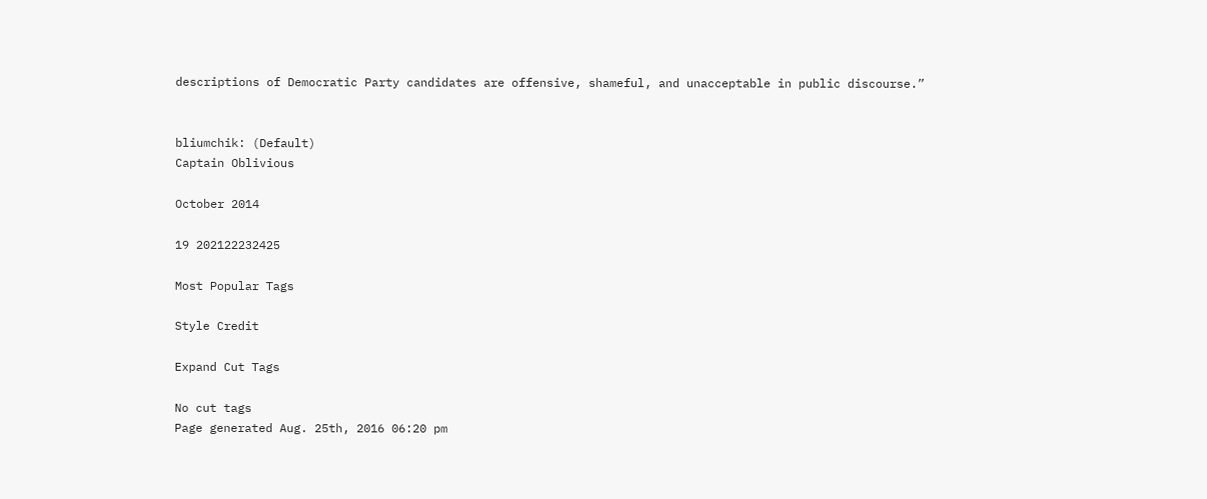descriptions of Democratic Party candidates are offensive, shameful, and unacceptable in public discourse.”


bliumchik: (Default)
Captain Oblivious

October 2014

19 202122232425

Most Popular Tags

Style Credit

Expand Cut Tags

No cut tags
Page generated Aug. 25th, 2016 06:20 pm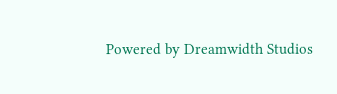Powered by Dreamwidth Studios